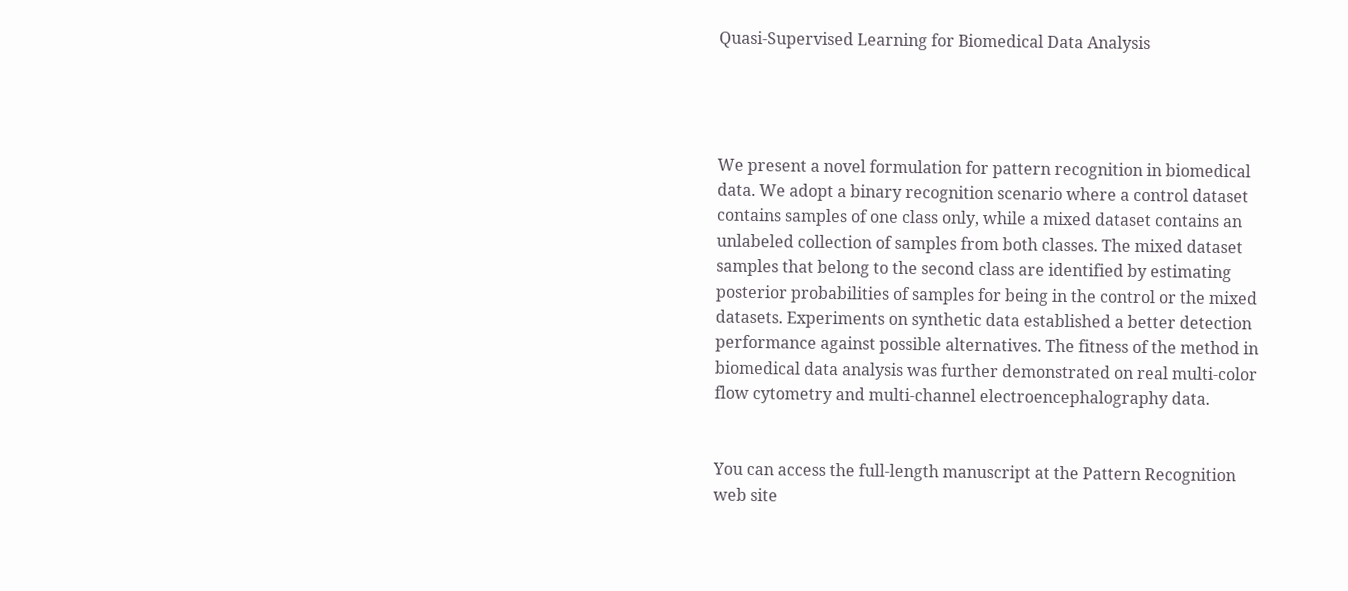Quasi-Supervised Learning for Biomedical Data Analysis




We present a novel formulation for pattern recognition in biomedical data. We adopt a binary recognition scenario where a control dataset contains samples of one class only, while a mixed dataset contains an unlabeled collection of samples from both classes. The mixed dataset samples that belong to the second class are identified by estimating posterior probabilities of samples for being in the control or the mixed datasets. Experiments on synthetic data established a better detection performance against possible alternatives. The fitness of the method in biomedical data analysis was further demonstrated on real multi-color flow cytometry and multi-channel electroencephalography data.


You can access the full-length manuscript at the Pattern Recognition web site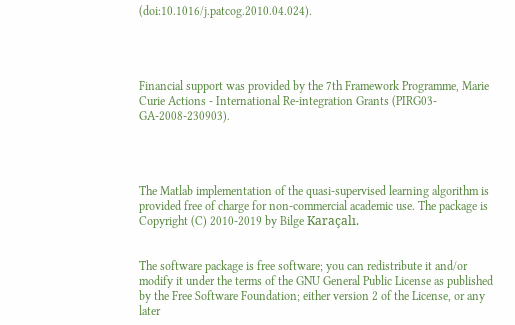(doi:10.1016/j.patcog.2010.04.024).




Financial support was provided by the 7th Framework Programme, Marie Curie Actions - International Re-integration Grants (PIRG03-GA-2008-230903).




The Matlab implementation of the quasi-supervised learning algorithm is provided free of charge for non-commercial academic use. The package is Copyright (C) 2010-2019 by Bilge Karaçalı.


The software package is free software; you can redistribute it and/or modify it under the terms of the GNU General Public License as published by the Free Software Foundation; either version 2 of the License, or any later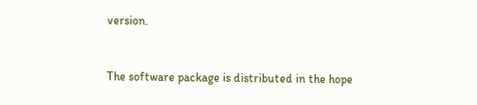version.


The software package is distributed in the hope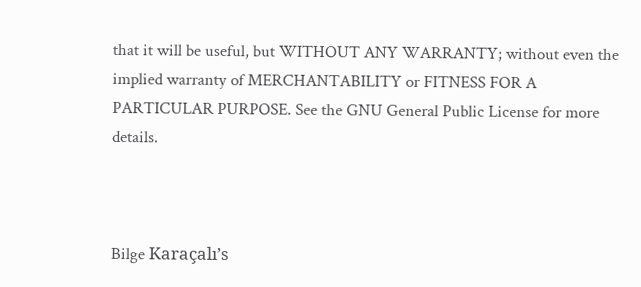that it will be useful, but WITHOUT ANY WARRANTY; without even the implied warranty of MERCHANTABILITY or FITNESS FOR A PARTICULAR PURPOSE. See the GNU General Public License for more details.



Bilge Karaçalı’s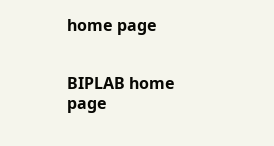home page


BIPLAB home page